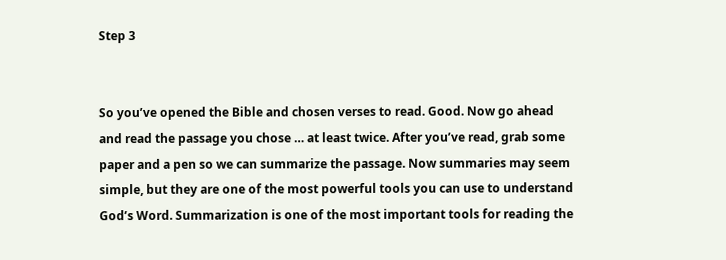Step 3


So you’ve opened the Bible and chosen verses to read. Good. Now go ahead and read the passage you chose … at least twice. After you’ve read, grab some paper and a pen so we can summarize the passage. Now summaries may seem simple, but they are one of the most powerful tools you can use to understand God’s Word. Summarization is one of the most important tools for reading the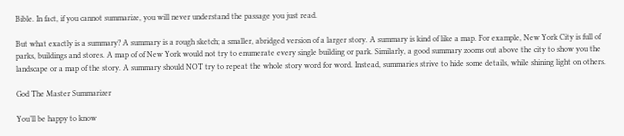Bible. In fact, if you cannot summarize, you will never understand the passage you just read.

But what exactly is a summary? A summary is a rough sketch; a smaller, abridged version of a larger story. A summary is kind of like a map. For example, New York City is full of parks, buildings and stores. A map of of New York would not try to enumerate every single building or park. Similarly, a good summary zooms out above the city to show you the landscape or a map of the story. A summary should NOT try to repeat the whole story word for word. Instead, summaries strive to hide some details, while shining light on others.

God The Master Summarizer

You’ll be happy to know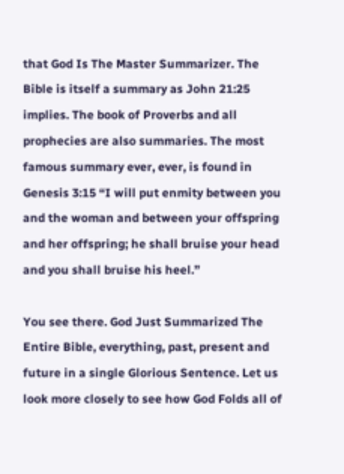that God Is The Master Summarizer. The Bible is itself a summary as John 21:25 implies. The book of Proverbs and all prophecies are also summaries. The most famous summary ever, ever, is found in Genesis 3:15 “I will put enmity between you and the woman and between your offspring and her offspring; he shall bruise your head and you shall bruise his heel.”

You see there. God Just Summarized The Entire Bible, everything, past, present and future in a single Glorious Sentence. Let us look more closely to see how God Folds all of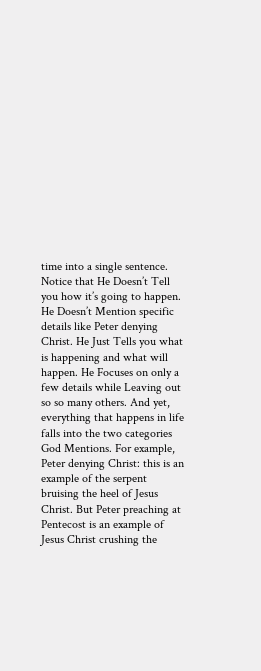time into a single sentence. Notice that He Doesn’t Tell you how it’s going to happen. He Doesn’t Mention specific details like Peter denying Christ. He Just Tells you what is happening and what will happen. He Focuses on only a few details while Leaving out so so many others. And yet, everything that happens in life falls into the two categories God Mentions. For example, Peter denying Christ: this is an example of the serpent bruising the heel of Jesus Christ. But Peter preaching at Pentecost is an example of Jesus Christ crushing the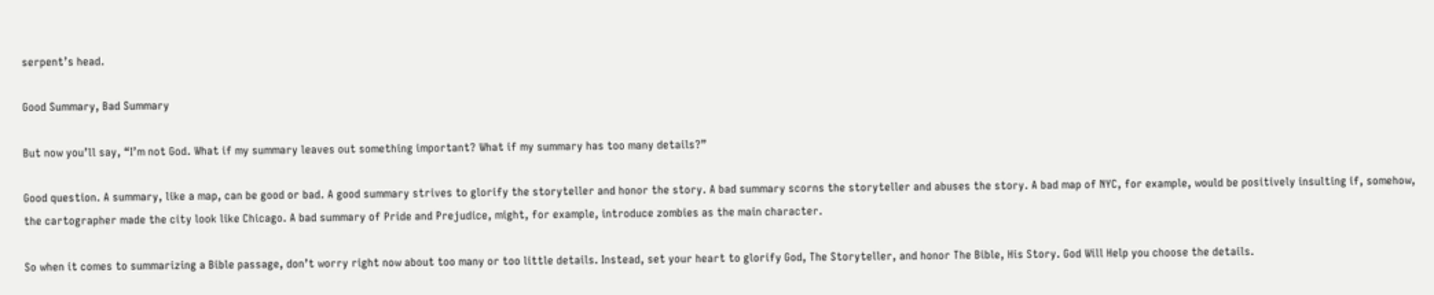serpent’s head.

Good Summary, Bad Summary

But now you’ll say, “I’m not God. What if my summary leaves out something important? What if my summary has too many details?”

Good question. A summary, like a map, can be good or bad. A good summary strives to glorify the storyteller and honor the story. A bad summary scorns the storyteller and abuses the story. A bad map of NYC, for example, would be positively insulting if, somehow, the cartographer made the city look like Chicago. A bad summary of Pride and Prejudice, might, for example, introduce zombies as the main character.

So when it comes to summarizing a Bible passage, don’t worry right now about too many or too little details. Instead, set your heart to glorify God, The Storyteller, and honor The Bible, His Story. God Will Help you choose the details.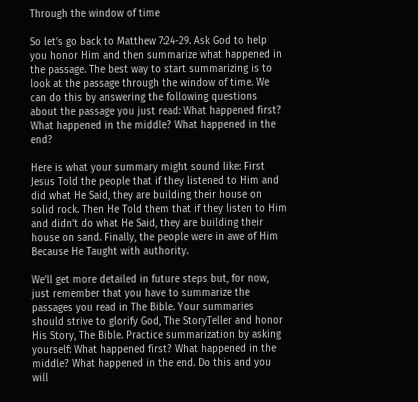Through the window of time

So let’s go back to Matthew 7:24-29. Ask God to help you honor Him and then summarize what happened in the passage. The best way to start summarizing is to look at the passage through the window of time. We can do this by answering the following questions about the passage you just read: What happened first? What happened in the middle? What happened in the end?

Here is what your summary might sound like: First Jesus Told the people that if they listened to Him and did what He Said, they are building their house on solid rock. Then He Told them that if they listen to Him and didn’t do what He Said, they are building their house on sand. Finally, the people were in awe of Him Because He Taught with authority.

We’ll get more detailed in future steps but, for now, just remember that you have to summarize the passages you read in The Bible. Your summaries should strive to glorify God, The StoryTeller and honor His Story, The Bible. Practice summarization by asking yourself: What happened first? What happened in the middle? What happened in the end. Do this and you will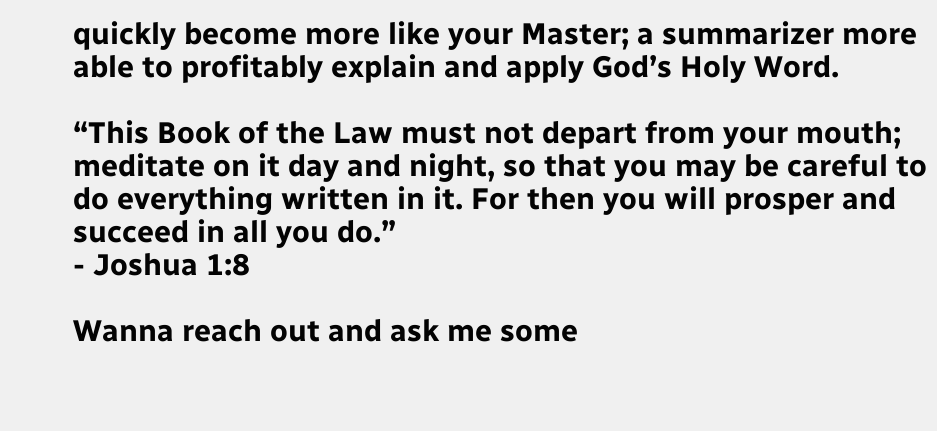quickly become more like your Master; a summarizer more able to profitably explain and apply God’s Holy Word.

“This Book of the Law must not depart from your mouth; meditate on it day and night, so that you may be careful to do everything written in it. For then you will prosper and succeed in all you do.”
- Joshua 1:8

Wanna reach out and ask me some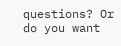questions? Or do you want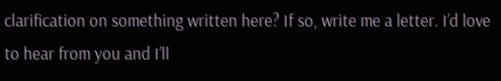clarification on something written here? If so, write me a letter. I’d love to hear from you and I’ll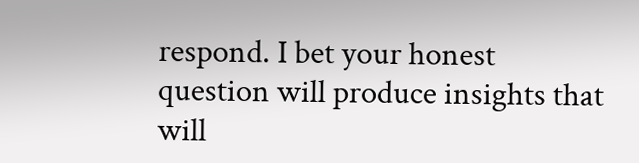respond. I bet your honest question will produce insights that will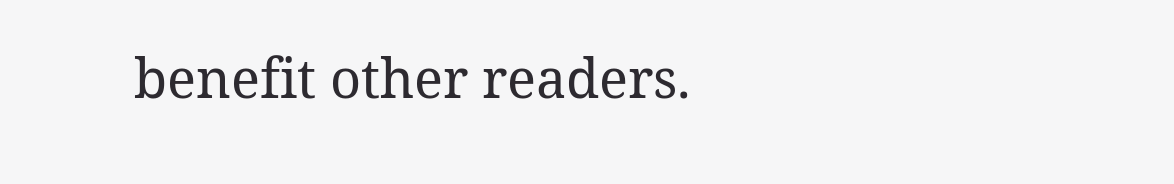benefit other readers.